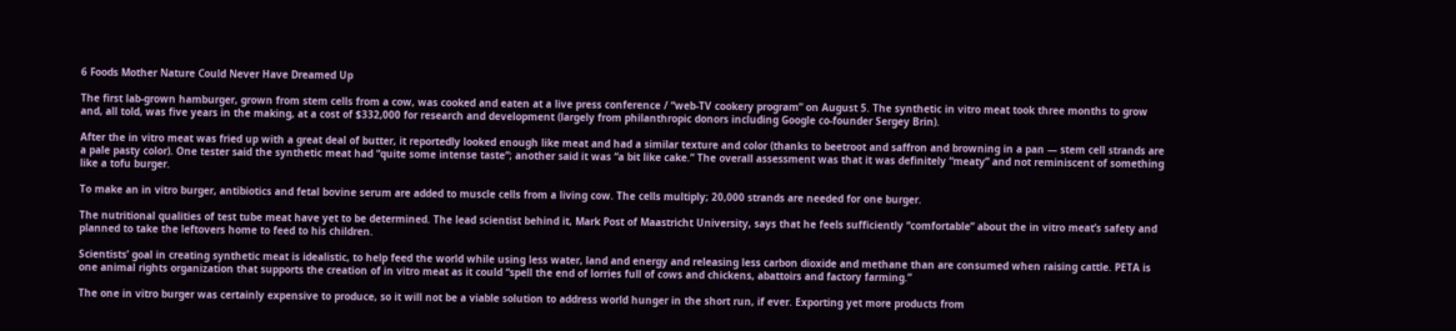6 Foods Mother Nature Could Never Have Dreamed Up

The first lab-grown hamburger, grown from stem cells from a cow, was cooked and eaten at a live press conference / “web-TV cookery program” on August 5. The synthetic in vitro meat took three months to grow and, all told, was five years in the making, at a cost of $332,000 for research and development (largely from philanthropic donors including Google co-founder Sergey Brin).

After the in vitro meat was fried up with a great deal of butter, it reportedly looked enough like meat and had a similar texture and color (thanks to beetroot and saffron and browning in a pan — stem cell strands are a pale pasty color). One tester said the synthetic meat had “quite some intense taste“; another said it was “a bit like cake.” The overall assessment was that it was definitely “meaty” and not reminiscent of something like a tofu burger.

To make an in vitro burger, antibiotics and fetal bovine serum are added to muscle cells from a living cow. The cells multiply; 20,000 strands are needed for one burger.

The nutritional qualities of test tube meat have yet to be determined. The lead scientist behind it, Mark Post of Maastricht University, says that he feels sufficiently “comfortable” about the in vitro meat’s safety and planned to take the leftovers home to feed to his children.

Scientists’ goal in creating synthetic meat is idealistic, to help feed the world while using less water, land and energy and releasing less carbon dioxide and methane than are consumed when raising cattle. PETA is one animal rights organization that supports the creation of in vitro meat as it could “spell the end of lorries full of cows and chickens, abattoirs and factory farming.”

The one in vitro burger was certainly expensive to produce, so it will not be a viable solution to address world hunger in the short run, if ever. Exporting yet more products from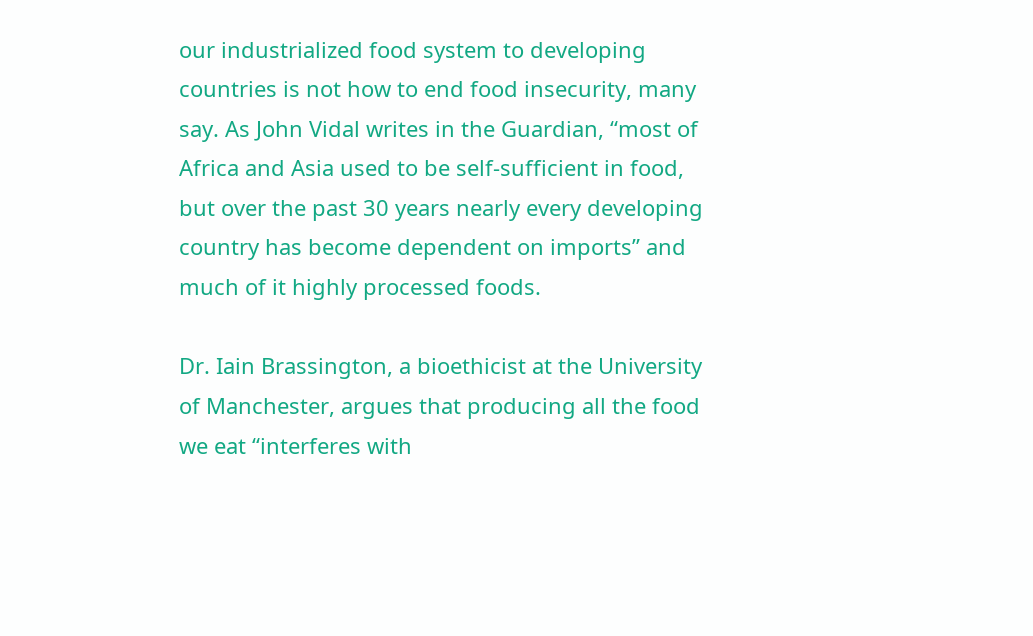our industrialized food system to developing countries is not how to end food insecurity, many say. As John Vidal writes in the Guardian, “most of Africa and Asia used to be self-sufficient in food, but over the past 30 years nearly every developing country has become dependent on imports” and much of it highly processed foods.

Dr. Iain Brassington, a bioethicist at the University of Manchester, argues that producing all the food we eat “interferes with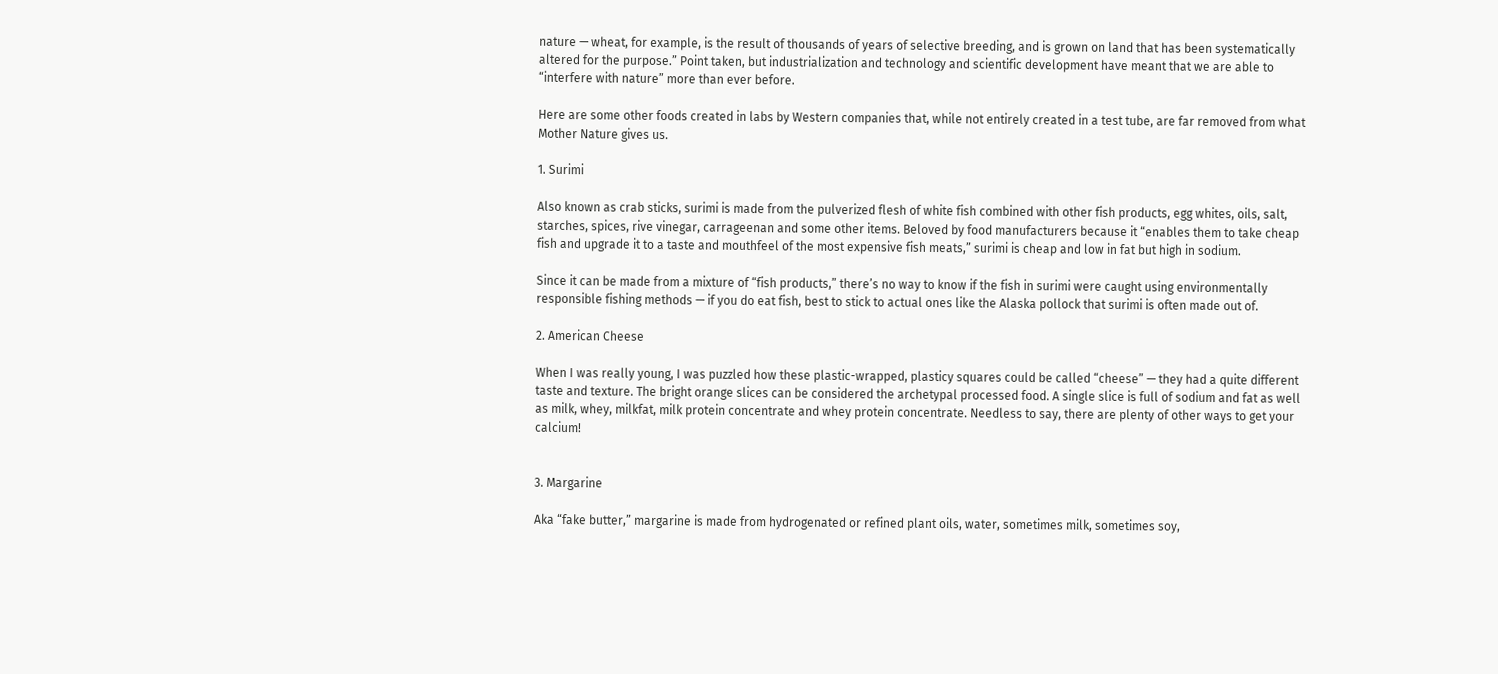nature — wheat, for example, is the result of thousands of years of selective breeding, and is grown on land that has been systematically altered for the purpose.” Point taken, but industrialization and technology and scientific development have meant that we are able to “interfere with nature” more than ever before.

Here are some other foods created in labs by Western companies that, while not entirely created in a test tube, are far removed from what Mother Nature gives us.

1. Surimi

Also known as crab sticks, surimi is made from the pulverized flesh of white fish combined with other fish products, egg whites, oils, salt, starches, spices, rive vinegar, carrageenan and some other items. Beloved by food manufacturers because it “enables them to take cheap fish and upgrade it to a taste and mouthfeel of the most expensive fish meats,” surimi is cheap and low in fat but high in sodium.

Since it can be made from a mixture of “fish products,” there’s no way to know if the fish in surimi were caught using environmentally responsible fishing methods — if you do eat fish, best to stick to actual ones like the Alaska pollock that surimi is often made out of.

2. American Cheese

When I was really young, I was puzzled how these plastic-wrapped, plasticy squares could be called “cheese” — they had a quite different taste and texture. The bright orange slices can be considered the archetypal processed food. A single slice is full of sodium and fat as well as milk, whey, milkfat, milk protein concentrate and whey protein concentrate. Needless to say, there are plenty of other ways to get your calcium!


3. Margarine

Aka “fake butter,” margarine is made from hydrogenated or refined plant oils, water, sometimes milk, sometimes soy,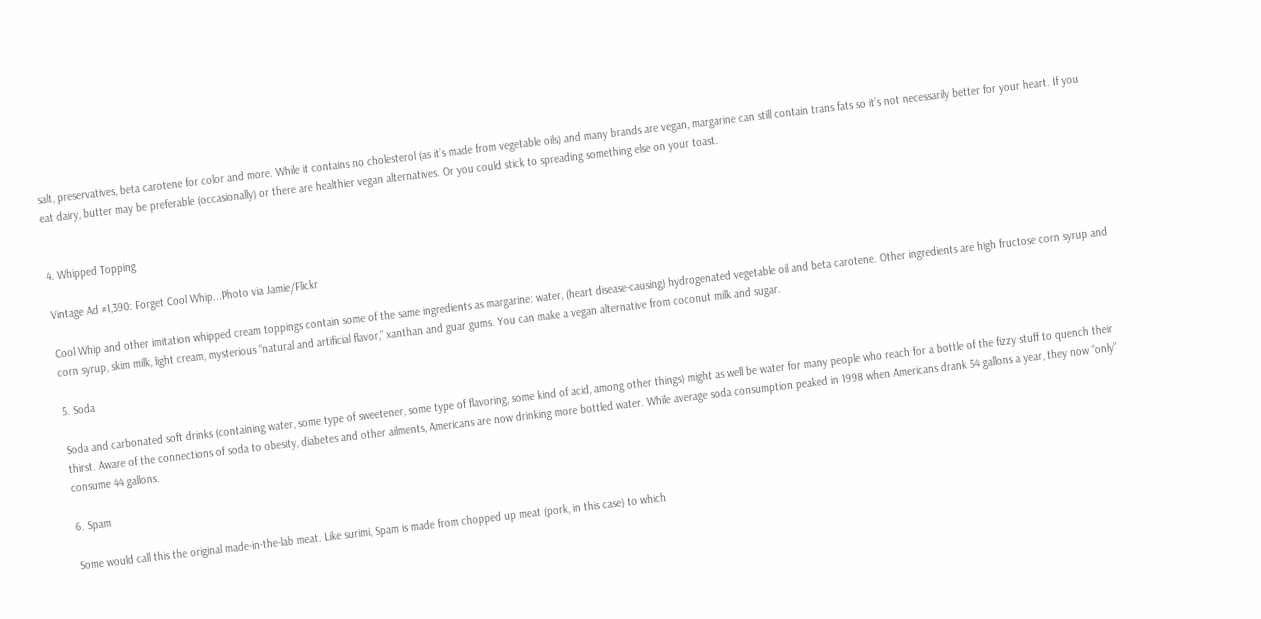salt, preservatives, beta carotene for color and more. While it contains no cholesterol (as it’s made from vegetable oils) and many brands are vegan, margarine can still contain trans fats so it’s not necessarily better for your heart. If you eat dairy, butter may be preferable (occasionally) or there are healthier vegan alternatives. Or you could stick to spreading something else on your toast.


4. Whipped Topping

Vintage Ad #1,390: Forget Cool Whip...Photo via Jamie/Flickr

Cool Whip and other imitation whipped cream toppings contain some of the same ingredients as margarine: water, (heart disease-causing) hydrogenated vegetable oil and beta carotene. Other ingredients are high fructose corn syrup and corn syrup, skim milk, light cream, mysterious “natural and artificial flavor,” xanthan and guar gums. You can make a vegan alternative from coconut milk and sugar.

5. Soda

Soda and carbonated soft drinks (containing water, some type of sweetener, some type of flavoring, some kind of acid, among other things) might as well be water for many people who reach for a bottle of the fizzy stuff to quench their thirst. Aware of the connections of soda to obesity, diabetes and other ailments, Americans are now drinking more bottled water. While average soda consumption peaked in 1998 when Americans drank 54 gallons a year, they now “only” consume 44 gallons.

6. Spam

Some would call this the original made-in-the-lab meat. Like surimi, Spam is made from chopped up meat (pork, in this case) to which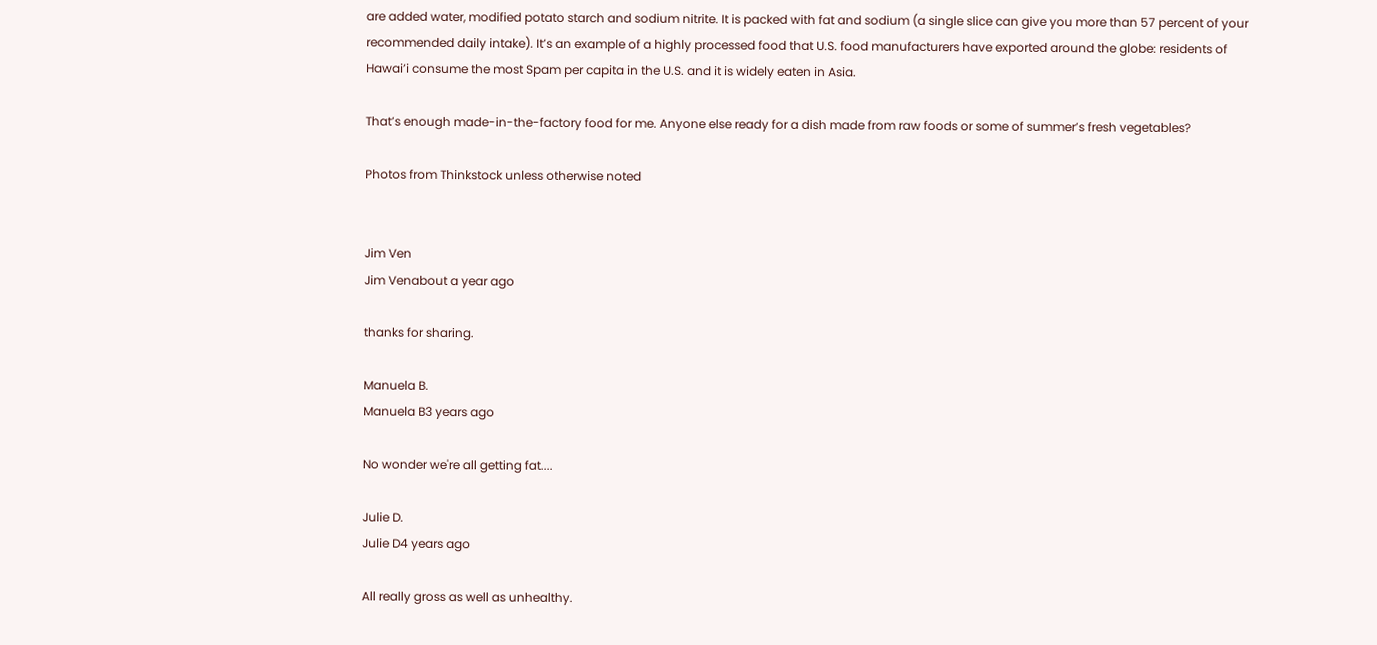are added water, modified potato starch and sodium nitrite. It is packed with fat and sodium (a single slice can give you more than 57 percent of your recommended daily intake). It’s an example of a highly processed food that U.S. food manufacturers have exported around the globe: residents of Hawai’i consume the most Spam per capita in the U.S. and it is widely eaten in Asia.

That’s enough made-in-the-factory food for me. Anyone else ready for a dish made from raw foods or some of summer’s fresh vegetables?

Photos from Thinkstock unless otherwise noted


Jim Ven
Jim Venabout a year ago

thanks for sharing.

Manuela B.
Manuela B3 years ago

No wonder we're all getting fat....

Julie D.
Julie D4 years ago

All really gross as well as unhealthy.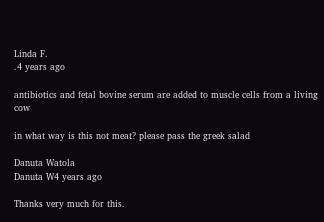Linda F.
.4 years ago

antibiotics and fetal bovine serum are added to muscle cells from a living cow

in what way is this not meat? please pass the greek salad

Danuta Watola
Danuta W4 years ago

Thanks very much for this.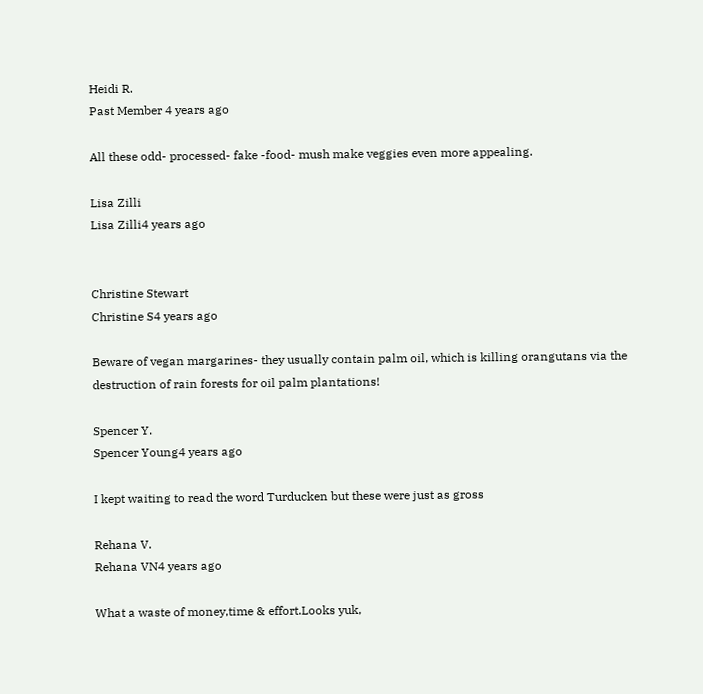Heidi R.
Past Member 4 years ago

All these odd- processed- fake -food- mush make veggies even more appealing.

Lisa Zilli
Lisa Zilli4 years ago


Christine Stewart
Christine S4 years ago

Beware of vegan margarines- they usually contain palm oil, which is killing orangutans via the destruction of rain forests for oil palm plantations!

Spencer Y.
Spencer Young4 years ago

I kept waiting to read the word Turducken but these were just as gross

Rehana V.
Rehana VN4 years ago

What a waste of money,time & effort.Looks yuk,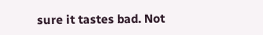sure it tastes bad. Not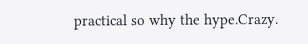practical so why the hype.Crazy.